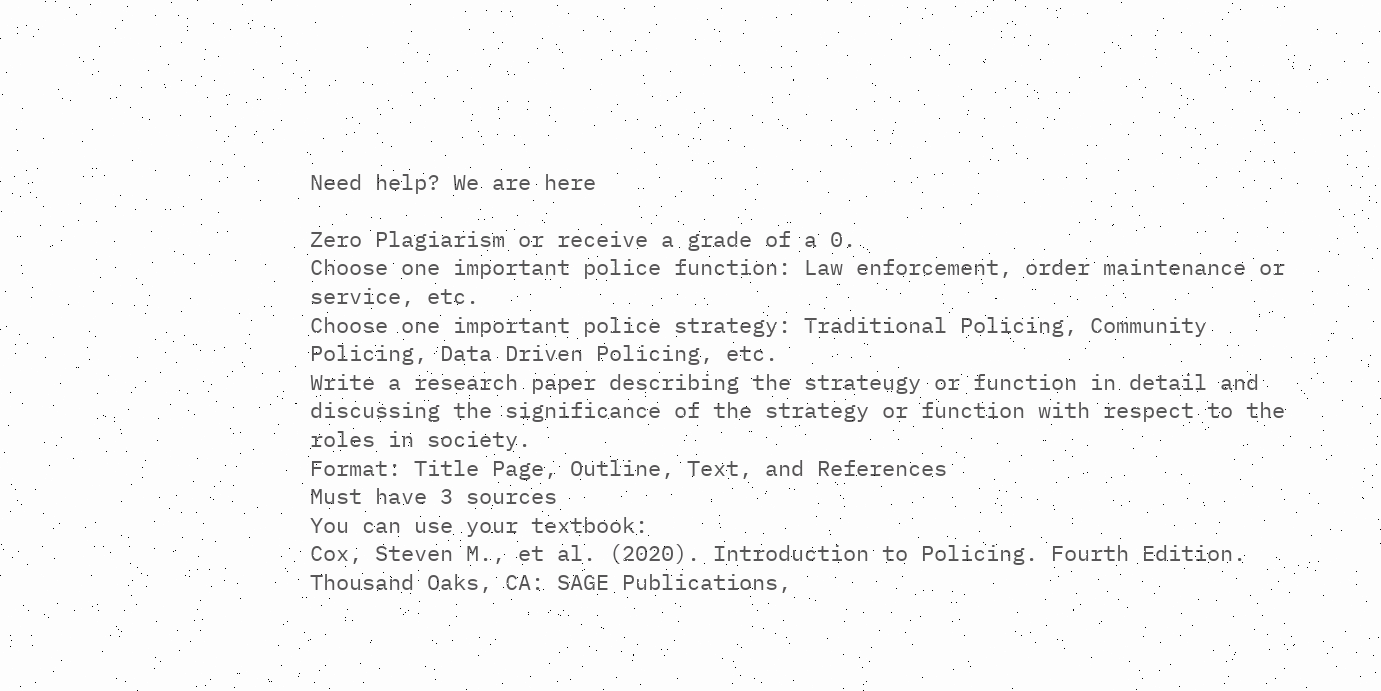Need help? We are here

Zero Plagiarism or receive a grade of a 0.
Choose one important police function: Law enforcement, order maintenance or service, etc.
Choose one important police strategy: Traditional Policing, Community Policing, Data Driven Policing, etc.
Write a research paper describing the strateugy or function in detail and discussing the significance of the strategy or function with respect to the roles in society.
Format: Title Page, Outline, Text, and References
Must have 3 sources
You can use your textbook:
Cox, Steven M., et al. (2020). Introduction to Policing. Fourth Edition. Thousand Oaks, CA: SAGE Publications,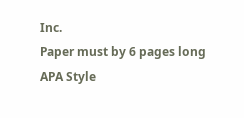Inc.
Paper must by 6 pages long
APA Style